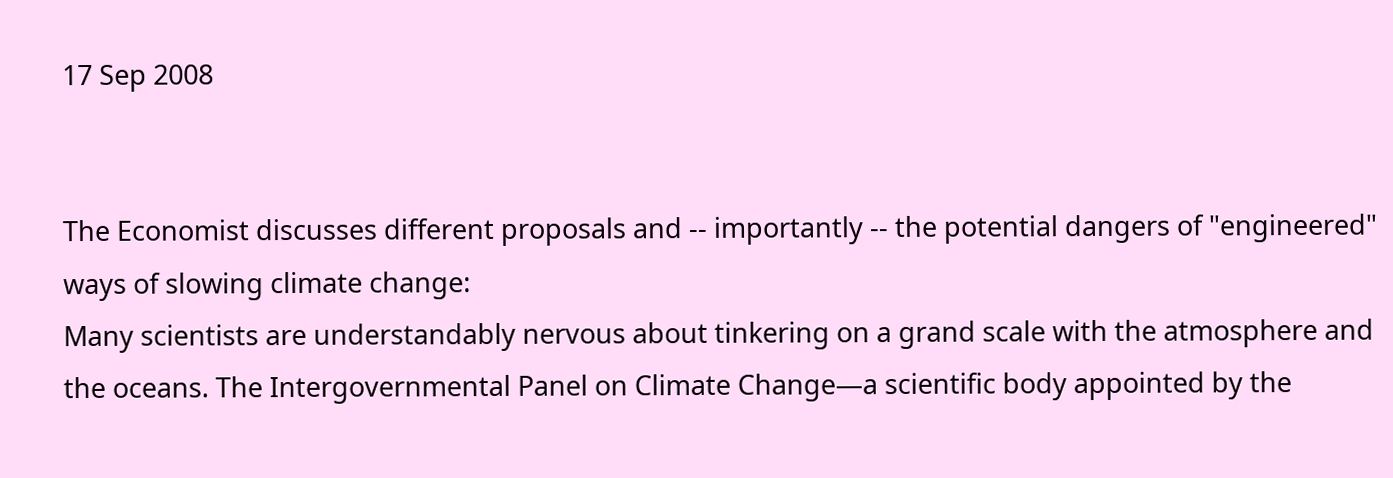17 Sep 2008


The Economist discusses different proposals and -- importantly -- the potential dangers of "engineered" ways of slowing climate change:
Many scientists are understandably nervous about tinkering on a grand scale with the atmosphere and the oceans. The Intergovernmental Panel on Climate Change—a scientific body appointed by the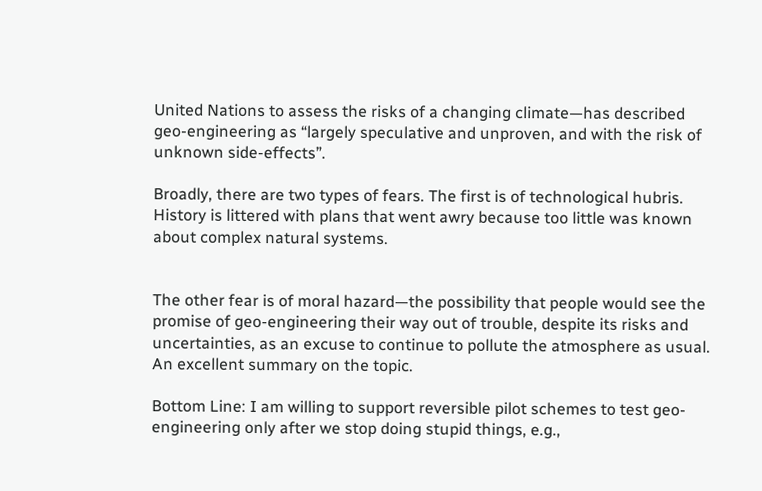United Nations to assess the risks of a changing climate—has described geo-engineering as “largely speculative and unproven, and with the risk of unknown side-effects”.

Broadly, there are two types of fears. The first is of technological hubris. History is littered with plans that went awry because too little was known about complex natural systems.


The other fear is of moral hazard—the possibility that people would see the promise of geo-engineering their way out of trouble, despite its risks and uncertainties, as an excuse to continue to pollute the atmosphere as usual.
An excellent summary on the topic.

Bottom Line: I am willing to support reversible pilot schemes to test geo-engineering only after we stop doing stupid things, e.g.,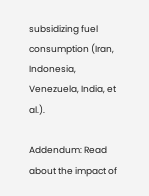subsidizing fuel consumption (Iran, Indonesia, Venezuela, India, et al.).

Addendum: Read about the impact of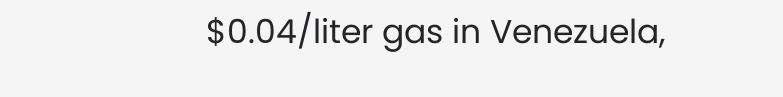$0.04/liter gas in Venezuela,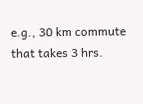e.g., 30 km commute that takes 3 hrs.